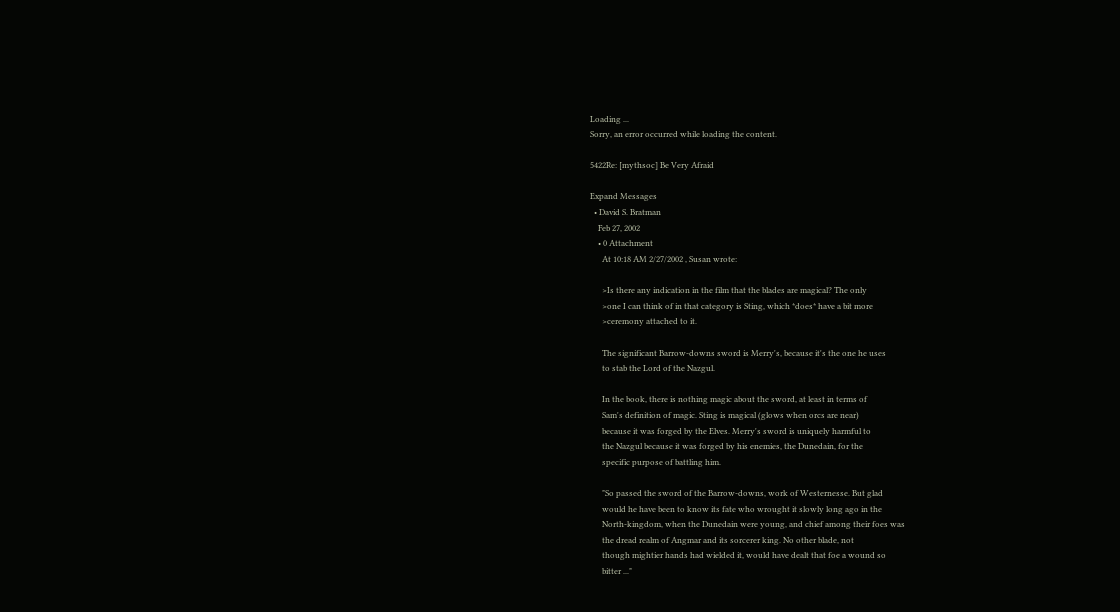Loading ...
Sorry, an error occurred while loading the content.

5422Re: [mythsoc] Be Very Afraid

Expand Messages
  • David S. Bratman
    Feb 27, 2002
    • 0 Attachment
      At 10:18 AM 2/27/2002 , Susan wrote:

      >Is there any indication in the film that the blades are magical? The only
      >one I can think of in that category is Sting, which *does* have a bit more
      >ceremony attached to it.

      The significant Barrow-downs sword is Merry's, because it's the one he uses
      to stab the Lord of the Nazgul.

      In the book, there is nothing magic about the sword, at least in terms of
      Sam's definition of magic. Sting is magical (glows when orcs are near)
      because it was forged by the Elves. Merry's sword is uniquely harmful to
      the Nazgul because it was forged by his enemies, the Dunedain, for the
      specific purpose of battling him.

      "So passed the sword of the Barrow-downs, work of Westernesse. But glad
      would he have been to know its fate who wrought it slowly long ago in the
      North-kingdom, when the Dunedain were young, and chief among their foes was
      the dread realm of Angmar and its sorcerer king. No other blade, not
      though mightier hands had wielded it, would have dealt that foe a wound so
      bitter ..."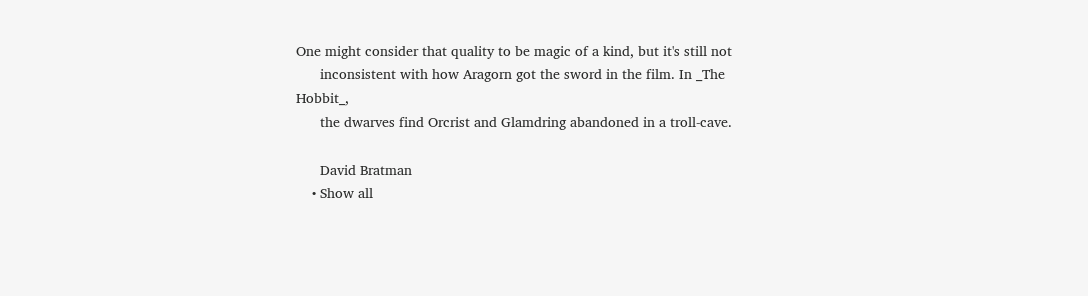One might consider that quality to be magic of a kind, but it's still not
      inconsistent with how Aragorn got the sword in the film. In _The Hobbit_,
      the dwarves find Orcrist and Glamdring abandoned in a troll-cave.

      David Bratman
    • Show all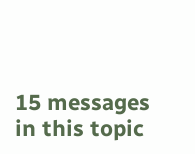15 messages in this topic